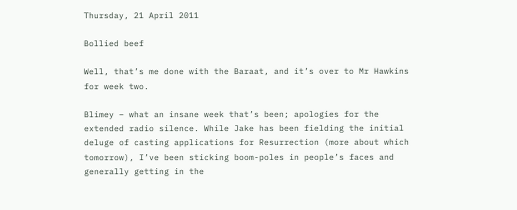Thursday, 21 April 2011

Bollied beef

Well, that’s me done with the Baraat, and it’s over to Mr Hawkins for week two.

Blimey – what an insane week that’s been; apologies for the extended radio silence. While Jake has been fielding the initial deluge of casting applications for Resurrection (more about which tomorrow), I’ve been sticking boom-poles in people’s faces and generally getting in the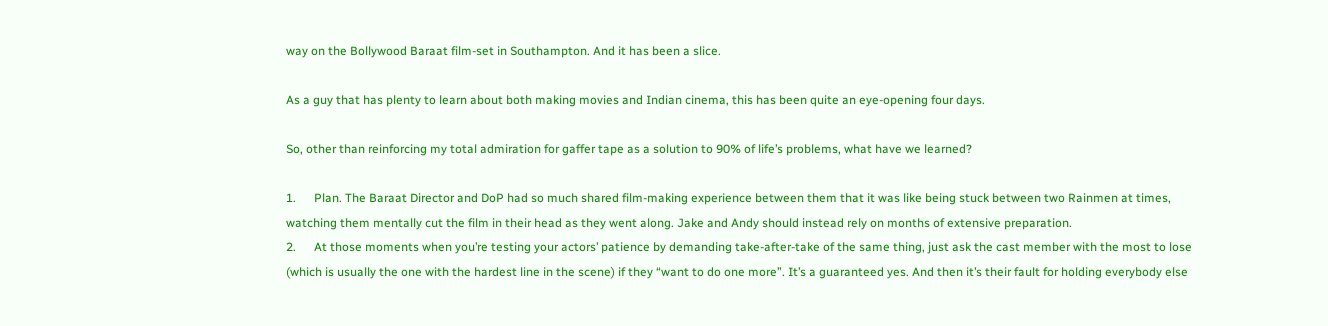way on the Bollywood Baraat film-set in Southampton. And it has been a slice.

As a guy that has plenty to learn about both making movies and Indian cinema, this has been quite an eye-opening four days.

So, other than reinforcing my total admiration for gaffer tape as a solution to 90% of life’s problems, what have we learned?

1.      Plan. The Baraat Director and DoP had so much shared film-making experience between them that it was like being stuck between two Rainmen at times, watching them mentally cut the film in their head as they went along. Jake and Andy should instead rely on months of extensive preparation.
2.      At those moments when you’re testing your actors’ patience by demanding take-after-take of the same thing, just ask the cast member with the most to lose (which is usually the one with the hardest line in the scene) if they “want to do one more”. It’s a guaranteed yes. And then it’s their fault for holding everybody else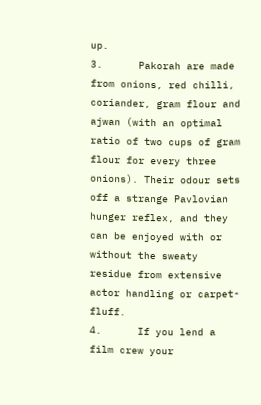up.
3.      Pakorah are made from onions, red chilli, coriander, gram flour and ajwan (with an optimal ratio of two cups of gram flour for every three onions). Their odour sets off a strange Pavlovian hunger reflex, and they can be enjoyed with or without the sweaty residue from extensive actor handling or carpet-fluff.
4.      If you lend a film crew your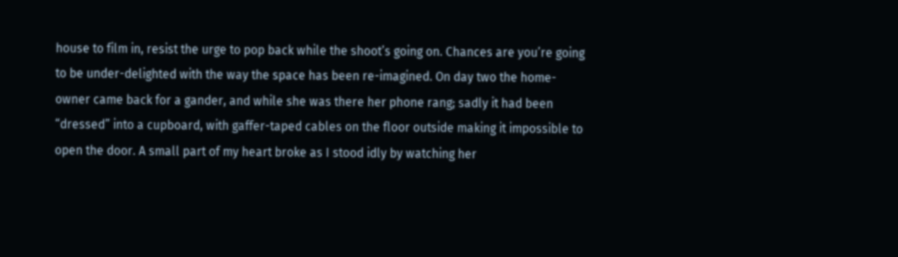house to film in, resist the urge to pop back while the shoot’s going on. Chances are you’re going to be under-delighted with the way the space has been re-imagined. On day two the home-owner came back for a gander, and while she was there her phone rang; sadly it had been “dressed” into a cupboard, with gaffer-taped cables on the floor outside making it impossible to open the door. A small part of my heart broke as I stood idly by watching her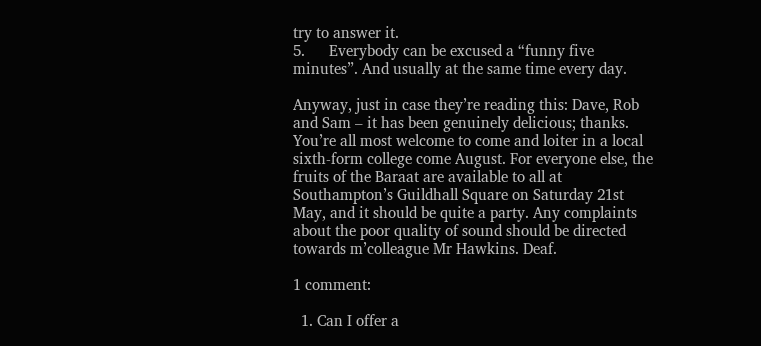try to answer it.
5.      Everybody can be excused a “funny five minutes”. And usually at the same time every day.

Anyway, just in case they’re reading this: Dave, Rob and Sam – it has been genuinely delicious; thanks. You’re all most welcome to come and loiter in a local sixth-form college come August. For everyone else, the fruits of the Baraat are available to all at Southampton’s Guildhall Square on Saturday 21st May, and it should be quite a party. Any complaints about the poor quality of sound should be directed towards m’colleague Mr Hawkins. Deaf.

1 comment:

  1. Can I offer a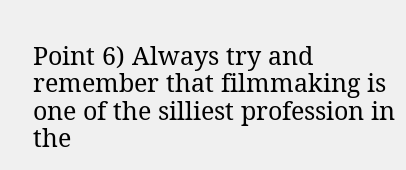Point 6) Always try and remember that filmmaking is one of the silliest profession in the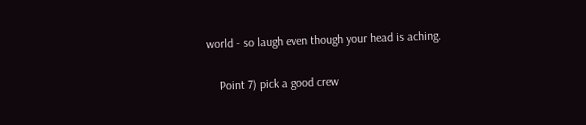world - so laugh even though your head is aching.

    Point 7) pick a good crew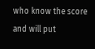who know the score and will put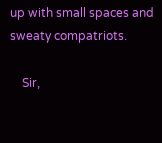up with small spaces and sweaty compatriots.

    Sir,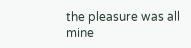the pleasure was all mine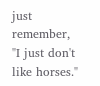just remember, "I just don't like horses."